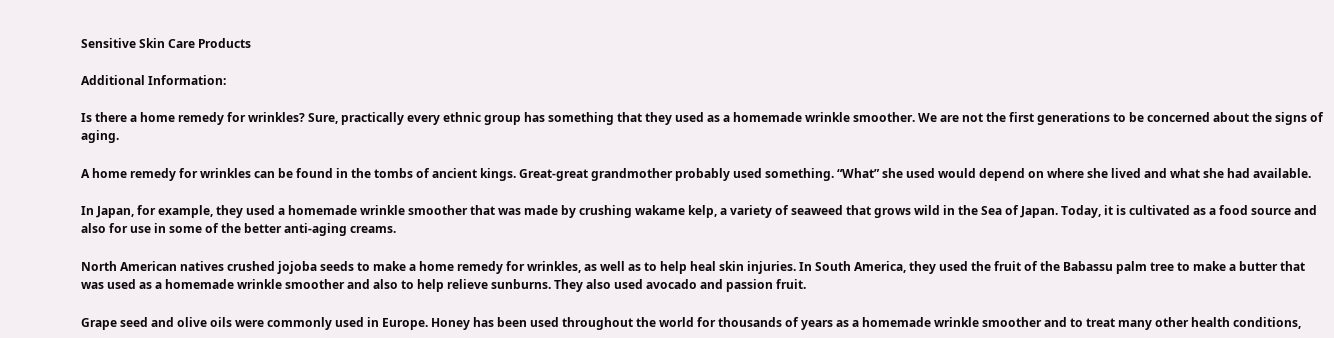Sensitive Skin Care Products

Additional Information:

Is there a home remedy for wrinkles? Sure, practically every ethnic group has something that they used as a homemade wrinkle smoother. We are not the first generations to be concerned about the signs of aging.

A home remedy for wrinkles can be found in the tombs of ancient kings. Great-great grandmother probably used something. “What” she used would depend on where she lived and what she had available.

In Japan, for example, they used a homemade wrinkle smoother that was made by crushing wakame kelp, a variety of seaweed that grows wild in the Sea of Japan. Today, it is cultivated as a food source and also for use in some of the better anti-aging creams.

North American natives crushed jojoba seeds to make a home remedy for wrinkles, as well as to help heal skin injuries. In South America, they used the fruit of the Babassu palm tree to make a butter that was used as a homemade wrinkle smoother and also to help relieve sunburns. They also used avocado and passion fruit.

Grape seed and olive oils were commonly used in Europe. Honey has been used throughout the world for thousands of years as a homemade wrinkle smoother and to treat many other health conditions,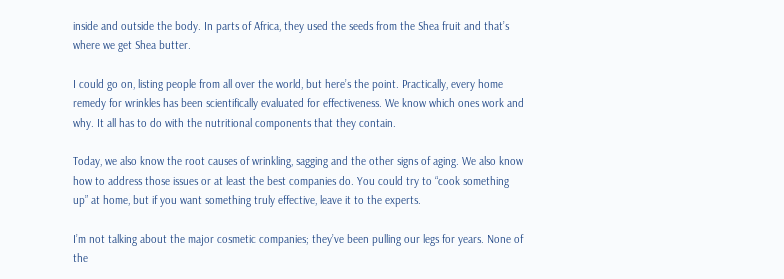inside and outside the body. In parts of Africa, they used the seeds from the Shea fruit and that’s where we get Shea butter.

I could go on, listing people from all over the world, but here’s the point. Practically, every home remedy for wrinkles has been scientifically evaluated for effectiveness. We know which ones work and why. It all has to do with the nutritional components that they contain.

Today, we also know the root causes of wrinkling, sagging and the other signs of aging. We also know how to address those issues or at least the best companies do. You could try to “cook something up” at home, but if you want something truly effective, leave it to the experts.

I’m not talking about the major cosmetic companies; they’ve been pulling our legs for years. None of the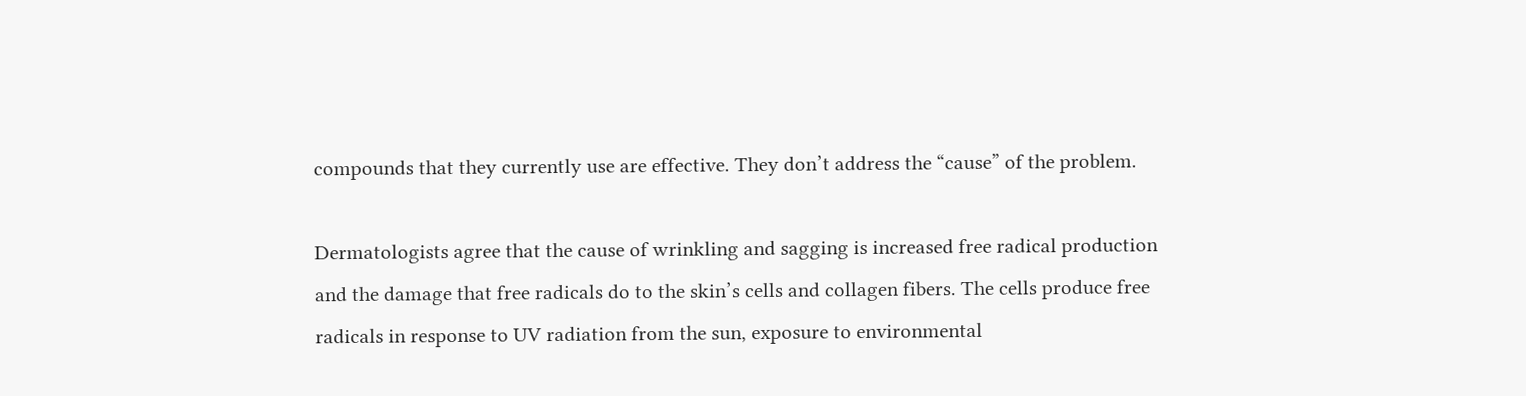compounds that they currently use are effective. They don’t address the “cause” of the problem.

Dermatologists agree that the cause of wrinkling and sagging is increased free radical production and the damage that free radicals do to the skin’s cells and collagen fibers. The cells produce free radicals in response to UV radiation from the sun, exposure to environmental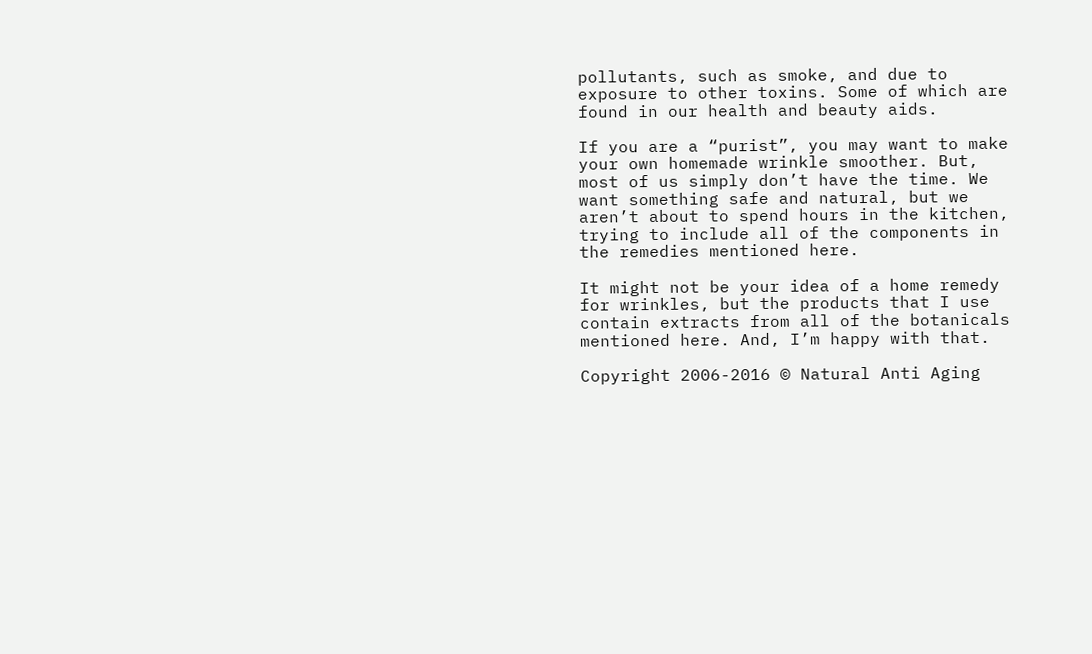pollutants, such as smoke, and due to exposure to other toxins. Some of which are found in our health and beauty aids.

If you are a “purist”, you may want to make your own homemade wrinkle smoother. But, most of us simply don’t have the time. We want something safe and natural, but we aren’t about to spend hours in the kitchen, trying to include all of the components in the remedies mentioned here.

It might not be your idea of a home remedy for wrinkles, but the products that I use contain extracts from all of the botanicals mentioned here. And, I’m happy with that.

Copyright 2006-2016 © Natural Anti Aging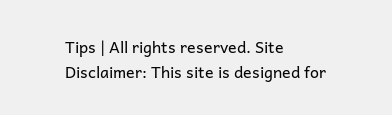Tips | All rights reserved. Site Disclaimer: This site is designed for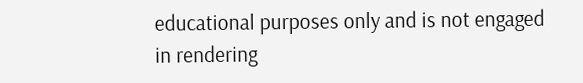educational purposes only and is not engaged in rendering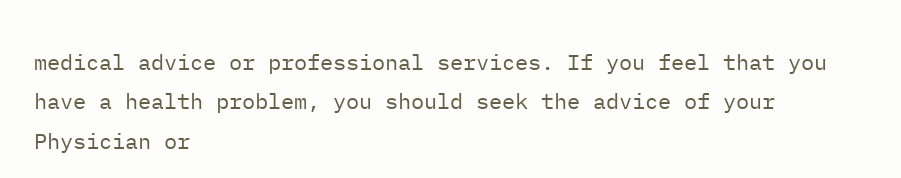medical advice or professional services. If you feel that you have a health problem, you should seek the advice of your Physician or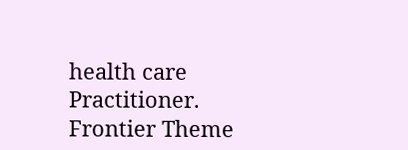health care Practitioner. Frontier Theme